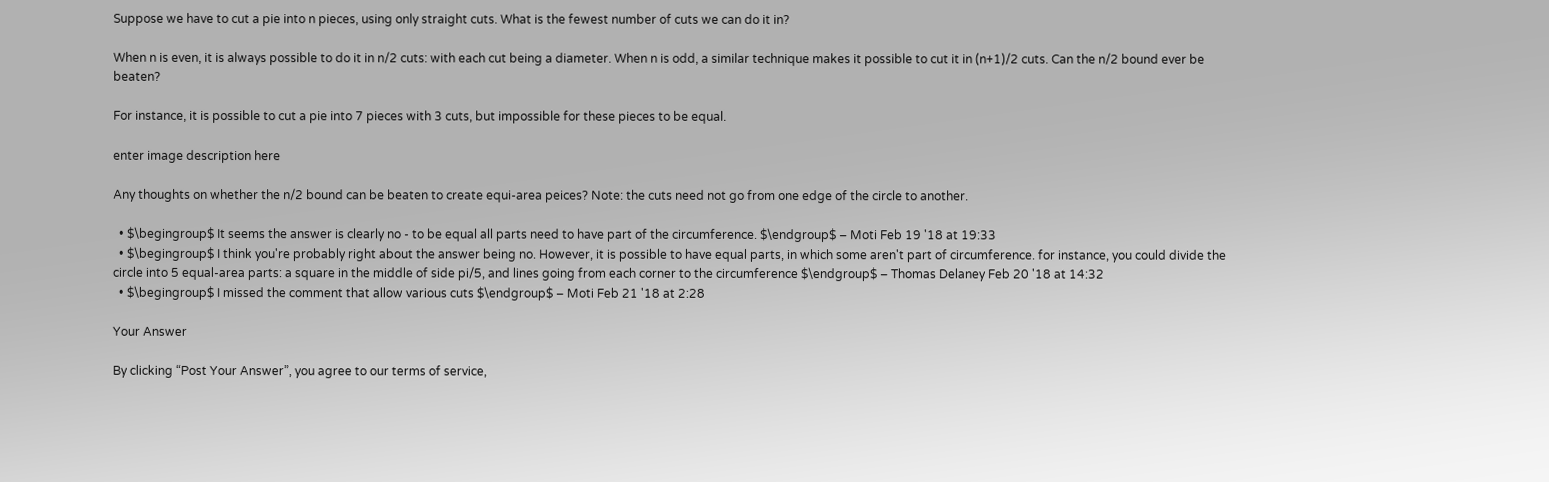Suppose we have to cut a pie into n pieces, using only straight cuts. What is the fewest number of cuts we can do it in?

When n is even, it is always possible to do it in n/2 cuts: with each cut being a diameter. When n is odd, a similar technique makes it possible to cut it in (n+1)/2 cuts. Can the n/2 bound ever be beaten?

For instance, it is possible to cut a pie into 7 pieces with 3 cuts, but impossible for these pieces to be equal.

enter image description here

Any thoughts on whether the n/2 bound can be beaten to create equi-area peices? Note: the cuts need not go from one edge of the circle to another.

  • $\begingroup$ It seems the answer is clearly no - to be equal all parts need to have part of the circumference. $\endgroup$ – Moti Feb 19 '18 at 19:33
  • $\begingroup$ I think you're probably right about the answer being no. However, it is possible to have equal parts, in which some aren't part of circumference. for instance, you could divide the circle into 5 equal-area parts: a square in the middle of side pi/5, and lines going from each corner to the circumference $\endgroup$ – Thomas Delaney Feb 20 '18 at 14:32
  • $\begingroup$ I missed the comment that allow various cuts $\endgroup$ – Moti Feb 21 '18 at 2:28

Your Answer

By clicking “Post Your Answer”, you agree to our terms of service,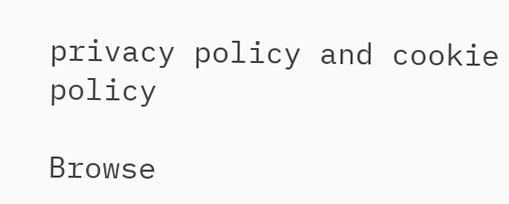privacy policy and cookie policy

Browse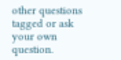other questions tagged or ask your own question.